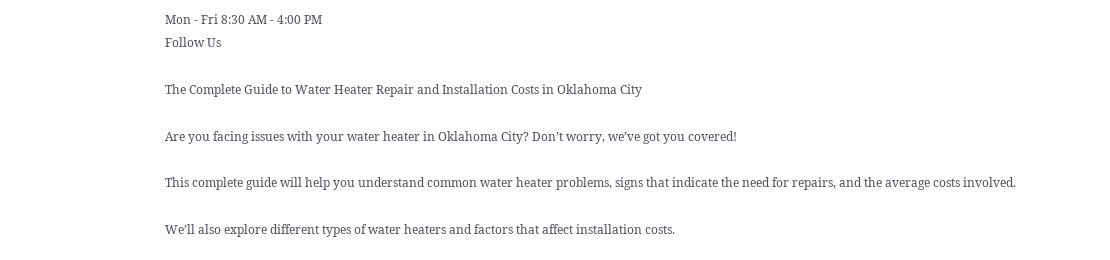Mon - Fri 8:30 AM - 4:00 PM
Follow Us

The Complete Guide to Water Heater Repair and Installation Costs in Oklahoma City

Are you facing issues with your water heater in Oklahoma City? Don’t worry, we’ve got you covered!

This complete guide will help you understand common water heater problems, signs that indicate the need for repairs, and the average costs involved.

We’ll also explore different types of water heaters and factors that affect installation costs.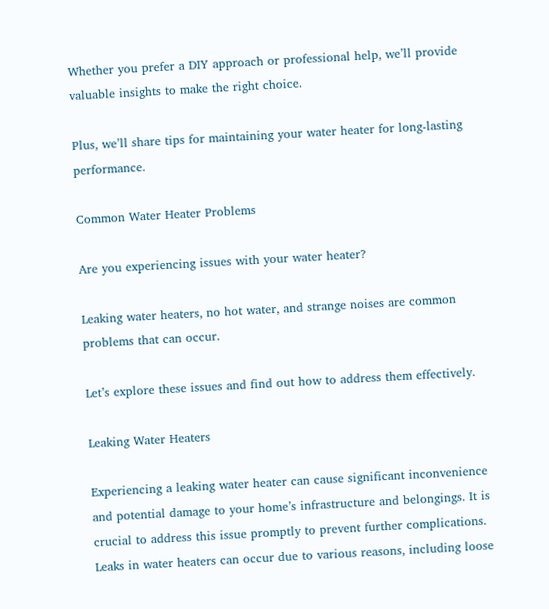Whether you prefer a DIY approach or professional help, we’ll provide valuable insights to make the right choice.

Plus, we’ll share tips for maintaining your water heater for long-lasting performance.

Common Water Heater Problems

Are you experiencing issues with your water heater?

Leaking water heaters, no hot water, and strange noises are common problems that can occur.

Let’s explore these issues and find out how to address them effectively.

Leaking Water Heaters

Experiencing a leaking water heater can cause significant inconvenience and potential damage to your home’s infrastructure and belongings. It is crucial to address this issue promptly to prevent further complications. Leaks in water heaters can occur due to various reasons, including loose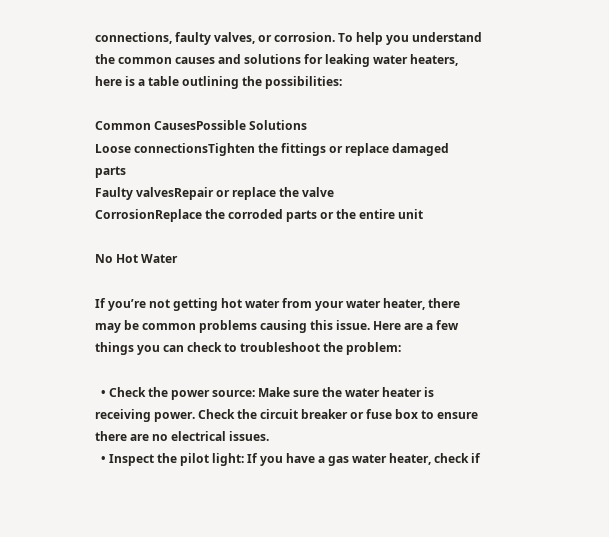connections, faulty valves, or corrosion. To help you understand the common causes and solutions for leaking water heaters, here is a table outlining the possibilities:

Common CausesPossible Solutions
Loose connectionsTighten the fittings or replace damaged parts
Faulty valvesRepair or replace the valve
CorrosionReplace the corroded parts or the entire unit

No Hot Water

If you’re not getting hot water from your water heater, there may be common problems causing this issue. Here are a few things you can check to troubleshoot the problem:

  • Check the power source: Make sure the water heater is receiving power. Check the circuit breaker or fuse box to ensure there are no electrical issues.
  • Inspect the pilot light: If you have a gas water heater, check if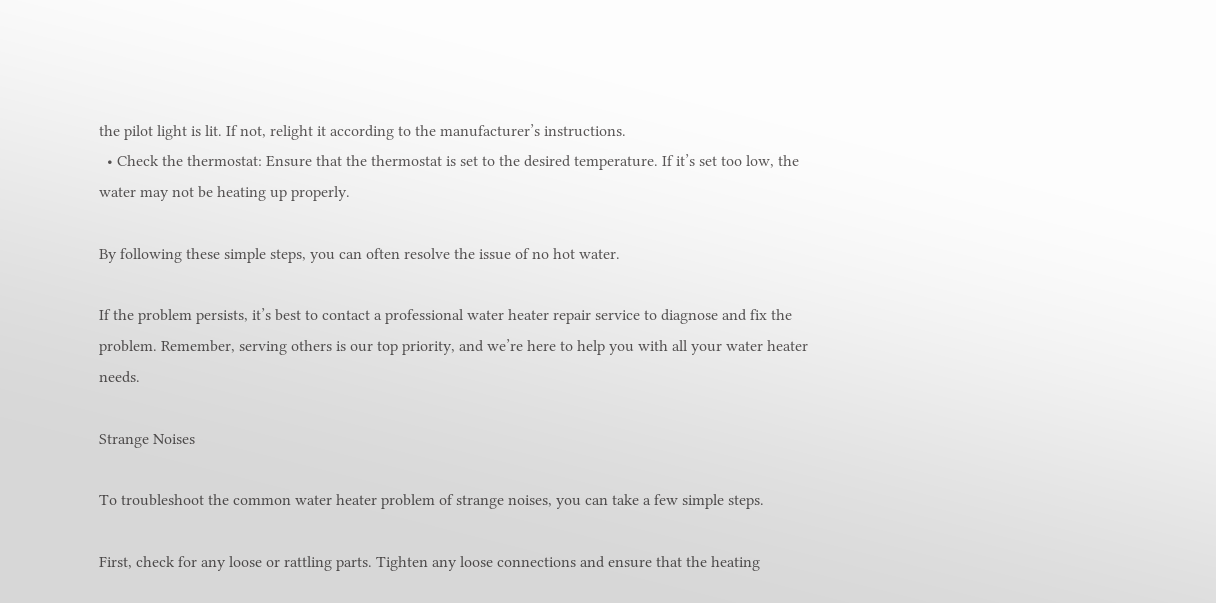the pilot light is lit. If not, relight it according to the manufacturer’s instructions.
  • Check the thermostat: Ensure that the thermostat is set to the desired temperature. If it’s set too low, the water may not be heating up properly.

By following these simple steps, you can often resolve the issue of no hot water.

If the problem persists, it’s best to contact a professional water heater repair service to diagnose and fix the problem. Remember, serving others is our top priority, and we’re here to help you with all your water heater needs.

Strange Noises

To troubleshoot the common water heater problem of strange noises, you can take a few simple steps.

First, check for any loose or rattling parts. Tighten any loose connections and ensure that the heating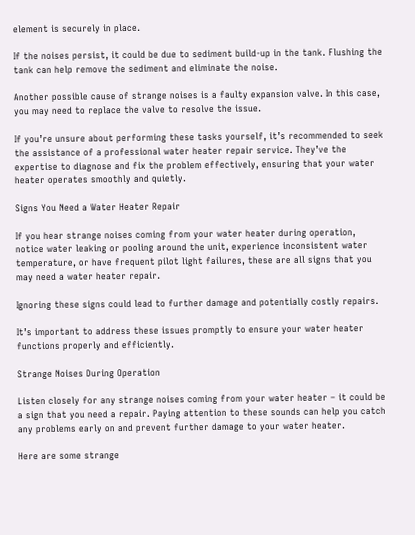element is securely in place.

If the noises persist, it could be due to sediment build-up in the tank. Flushing the tank can help remove the sediment and eliminate the noise.

Another possible cause of strange noises is a faulty expansion valve. In this case, you may need to replace the valve to resolve the issue.

If you’re unsure about performing these tasks yourself, it’s recommended to seek the assistance of a professional water heater repair service. They’ve the expertise to diagnose and fix the problem effectively, ensuring that your water heater operates smoothly and quietly.

Signs You Need a Water Heater Repair

If you hear strange noises coming from your water heater during operation, notice water leaking or pooling around the unit, experience inconsistent water temperature, or have frequent pilot light failures, these are all signs that you may need a water heater repair.

Ignoring these signs could lead to further damage and potentially costly repairs.

It’s important to address these issues promptly to ensure your water heater functions properly and efficiently.

Strange Noises During Operation

Listen closely for any strange noises coming from your water heater – it could be a sign that you need a repair. Paying attention to these sounds can help you catch any problems early on and prevent further damage to your water heater.

Here are some strange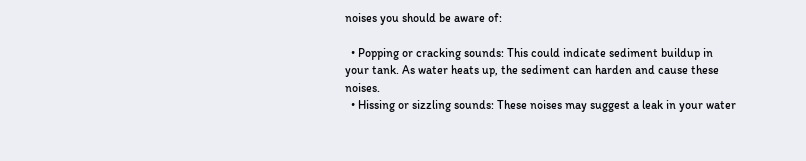noises you should be aware of:

  • Popping or cracking sounds: This could indicate sediment buildup in your tank. As water heats up, the sediment can harden and cause these noises.
  • Hissing or sizzling sounds: These noises may suggest a leak in your water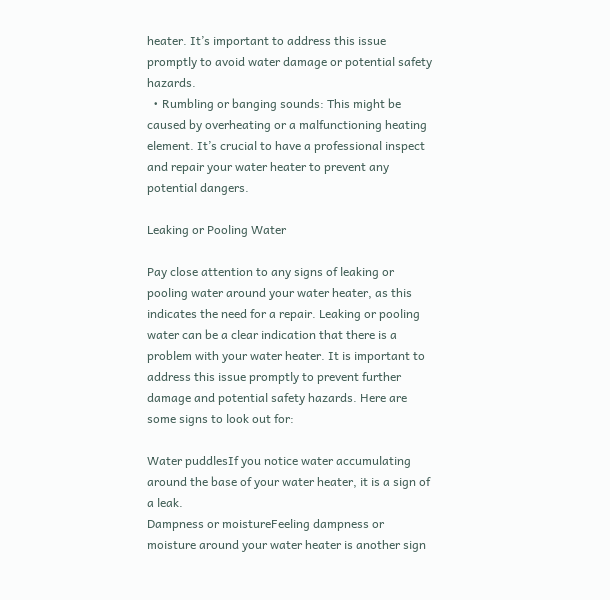heater. It’s important to address this issue promptly to avoid water damage or potential safety hazards.
  • Rumbling or banging sounds: This might be caused by overheating or a malfunctioning heating element. It’s crucial to have a professional inspect and repair your water heater to prevent any potential dangers.

Leaking or Pooling Water

Pay close attention to any signs of leaking or pooling water around your water heater, as this indicates the need for a repair. Leaking or pooling water can be a clear indication that there is a problem with your water heater. It is important to address this issue promptly to prevent further damage and potential safety hazards. Here are some signs to look out for:

Water puddlesIf you notice water accumulating around the base of your water heater, it is a sign of a leak.
Dampness or moistureFeeling dampness or moisture around your water heater is another sign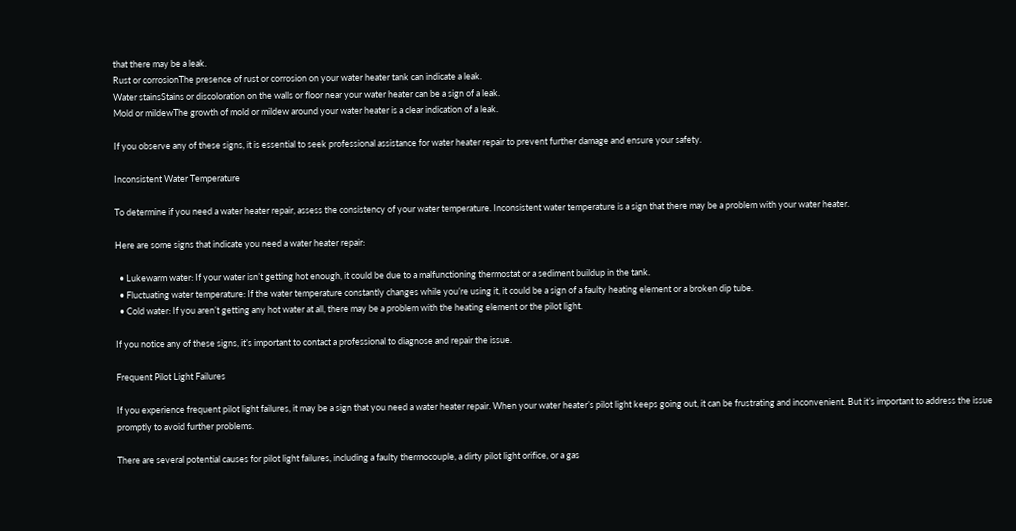that there may be a leak.
Rust or corrosionThe presence of rust or corrosion on your water heater tank can indicate a leak.
Water stainsStains or discoloration on the walls or floor near your water heater can be a sign of a leak.
Mold or mildewThe growth of mold or mildew around your water heater is a clear indication of a leak.

If you observe any of these signs, it is essential to seek professional assistance for water heater repair to prevent further damage and ensure your safety.

Inconsistent Water Temperature

To determine if you need a water heater repair, assess the consistency of your water temperature. Inconsistent water temperature is a sign that there may be a problem with your water heater.

Here are some signs that indicate you need a water heater repair:

  • Lukewarm water: If your water isn’t getting hot enough, it could be due to a malfunctioning thermostat or a sediment buildup in the tank.
  • Fluctuating water temperature: If the water temperature constantly changes while you’re using it, it could be a sign of a faulty heating element or a broken dip tube.
  • Cold water: If you aren’t getting any hot water at all, there may be a problem with the heating element or the pilot light.

If you notice any of these signs, it’s important to contact a professional to diagnose and repair the issue.

Frequent Pilot Light Failures

If you experience frequent pilot light failures, it may be a sign that you need a water heater repair. When your water heater’s pilot light keeps going out, it can be frustrating and inconvenient. But it’s important to address the issue promptly to avoid further problems.

There are several potential causes for pilot light failures, including a faulty thermocouple, a dirty pilot light orifice, or a gas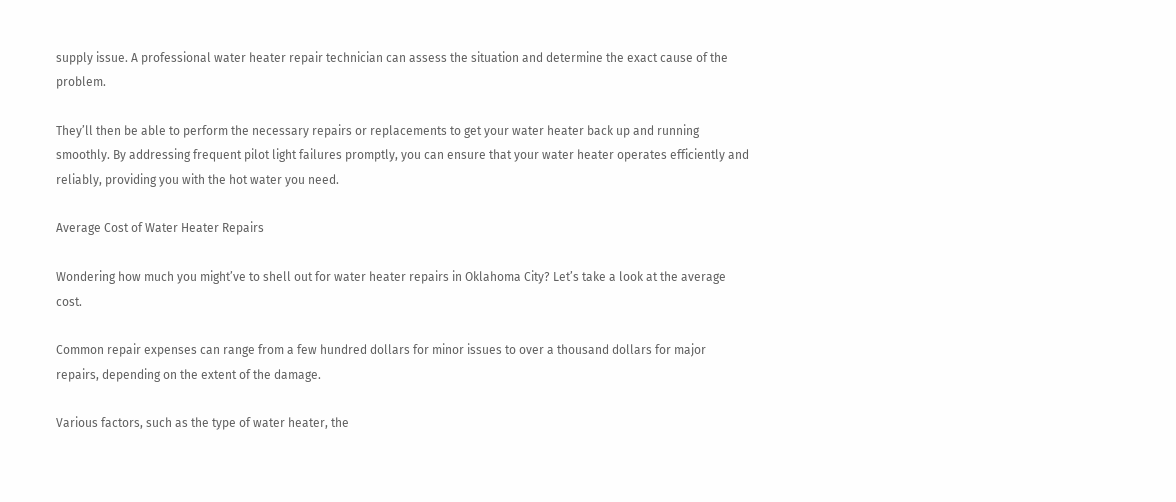supply issue. A professional water heater repair technician can assess the situation and determine the exact cause of the problem.

They’ll then be able to perform the necessary repairs or replacements to get your water heater back up and running smoothly. By addressing frequent pilot light failures promptly, you can ensure that your water heater operates efficiently and reliably, providing you with the hot water you need.

Average Cost of Water Heater Repairs

Wondering how much you might’ve to shell out for water heater repairs in Oklahoma City? Let’s take a look at the average cost.

Common repair expenses can range from a few hundred dollars for minor issues to over a thousand dollars for major repairs, depending on the extent of the damage.

Various factors, such as the type of water heater, the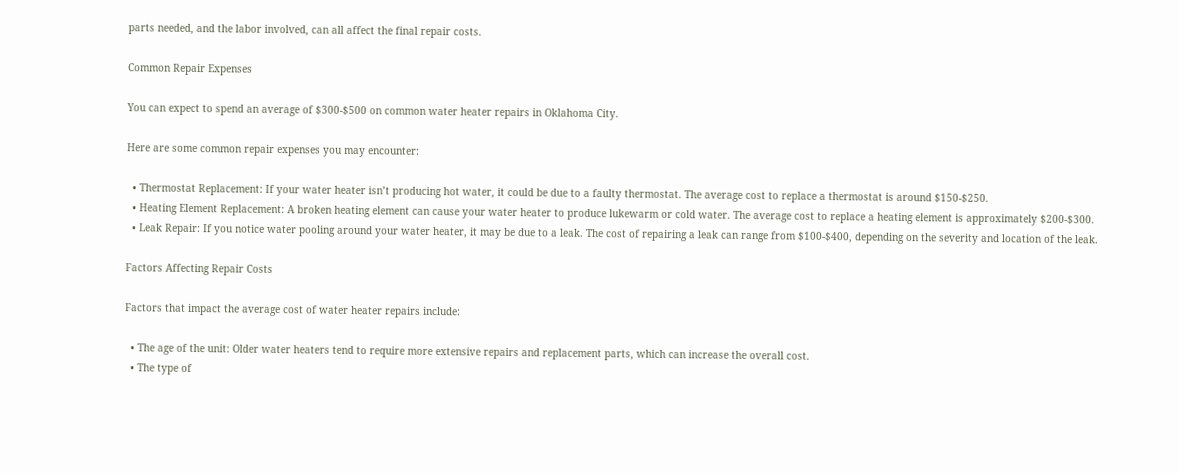parts needed, and the labor involved, can all affect the final repair costs.

Common Repair Expenses

You can expect to spend an average of $300-$500 on common water heater repairs in Oklahoma City.

Here are some common repair expenses you may encounter:

  • Thermostat Replacement: If your water heater isn’t producing hot water, it could be due to a faulty thermostat. The average cost to replace a thermostat is around $150-$250.
  • Heating Element Replacement: A broken heating element can cause your water heater to produce lukewarm or cold water. The average cost to replace a heating element is approximately $200-$300.
  • Leak Repair: If you notice water pooling around your water heater, it may be due to a leak. The cost of repairing a leak can range from $100-$400, depending on the severity and location of the leak.

Factors Affecting Repair Costs

Factors that impact the average cost of water heater repairs include:

  • The age of the unit: Older water heaters tend to require more extensive repairs and replacement parts, which can increase the overall cost.
  • The type of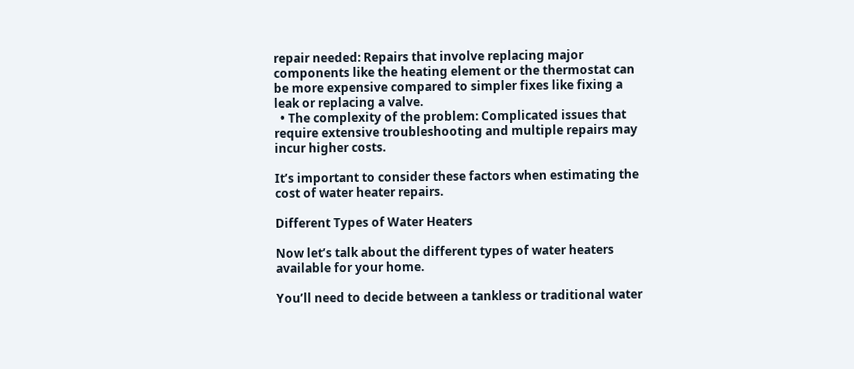repair needed: Repairs that involve replacing major components like the heating element or the thermostat can be more expensive compared to simpler fixes like fixing a leak or replacing a valve.
  • The complexity of the problem: Complicated issues that require extensive troubleshooting and multiple repairs may incur higher costs.

It’s important to consider these factors when estimating the cost of water heater repairs.

Different Types of Water Heaters

Now let’s talk about the different types of water heaters available for your home.

You’ll need to decide between a tankless or traditional water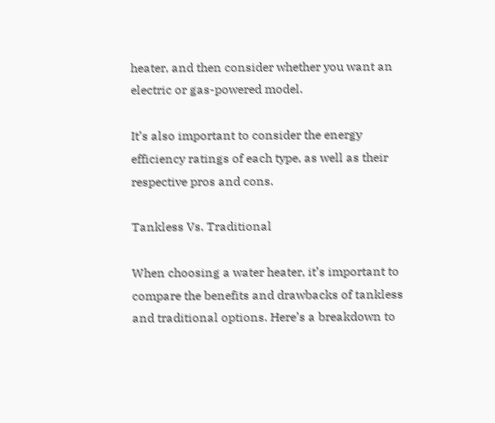heater, and then consider whether you want an electric or gas-powered model.

It’s also important to consider the energy efficiency ratings of each type, as well as their respective pros and cons.

Tankless Vs. Traditional

When choosing a water heater, it’s important to compare the benefits and drawbacks of tankless and traditional options. Here’s a breakdown to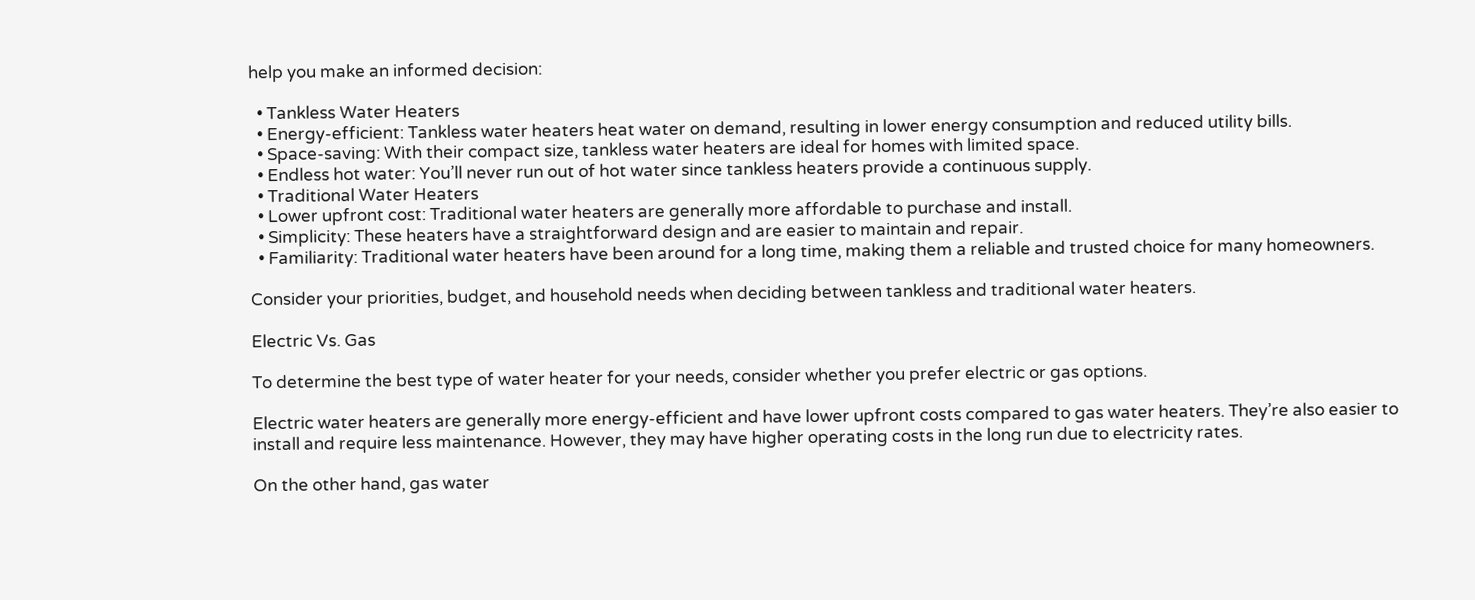help you make an informed decision:

  • Tankless Water Heaters
  • Energy-efficient: Tankless water heaters heat water on demand, resulting in lower energy consumption and reduced utility bills.
  • Space-saving: With their compact size, tankless water heaters are ideal for homes with limited space.
  • Endless hot water: You’ll never run out of hot water since tankless heaters provide a continuous supply.
  • Traditional Water Heaters
  • Lower upfront cost: Traditional water heaters are generally more affordable to purchase and install.
  • Simplicity: These heaters have a straightforward design and are easier to maintain and repair.
  • Familiarity: Traditional water heaters have been around for a long time, making them a reliable and trusted choice for many homeowners.

Consider your priorities, budget, and household needs when deciding between tankless and traditional water heaters.

Electric Vs. Gas

To determine the best type of water heater for your needs, consider whether you prefer electric or gas options.

Electric water heaters are generally more energy-efficient and have lower upfront costs compared to gas water heaters. They’re also easier to install and require less maintenance. However, they may have higher operating costs in the long run due to electricity rates.

On the other hand, gas water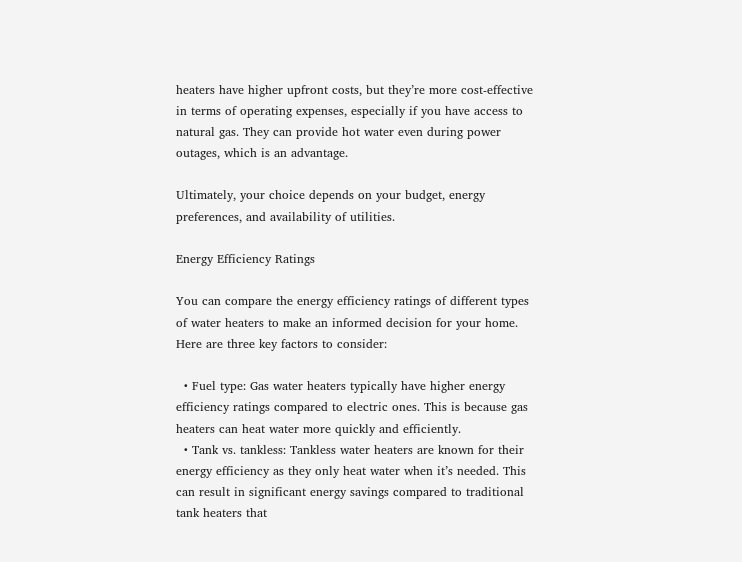heaters have higher upfront costs, but they’re more cost-effective in terms of operating expenses, especially if you have access to natural gas. They can provide hot water even during power outages, which is an advantage.

Ultimately, your choice depends on your budget, energy preferences, and availability of utilities.

Energy Efficiency Ratings

You can compare the energy efficiency ratings of different types of water heaters to make an informed decision for your home. Here are three key factors to consider:

  • Fuel type: Gas water heaters typically have higher energy efficiency ratings compared to electric ones. This is because gas heaters can heat water more quickly and efficiently.
  • Tank vs. tankless: Tankless water heaters are known for their energy efficiency as they only heat water when it’s needed. This can result in significant energy savings compared to traditional tank heaters that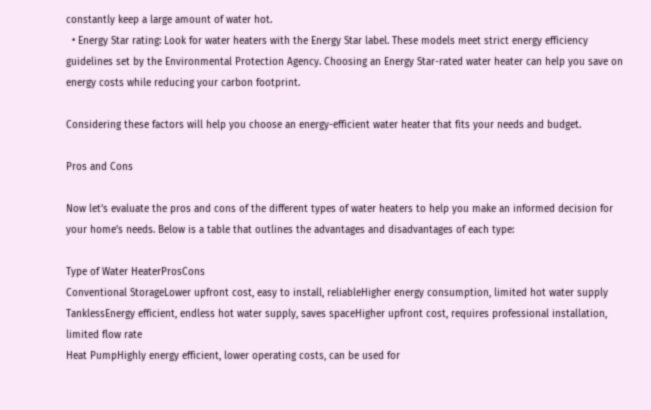constantly keep a large amount of water hot.
  • Energy Star rating: Look for water heaters with the Energy Star label. These models meet strict energy efficiency guidelines set by the Environmental Protection Agency. Choosing an Energy Star-rated water heater can help you save on energy costs while reducing your carbon footprint.

Considering these factors will help you choose an energy-efficient water heater that fits your needs and budget.

Pros and Cons

Now let’s evaluate the pros and cons of the different types of water heaters to help you make an informed decision for your home’s needs. Below is a table that outlines the advantages and disadvantages of each type:

Type of Water HeaterProsCons
Conventional StorageLower upfront cost, easy to install, reliableHigher energy consumption, limited hot water supply
TanklessEnergy efficient, endless hot water supply, saves spaceHigher upfront cost, requires professional installation, limited flow rate
Heat PumpHighly energy efficient, lower operating costs, can be used for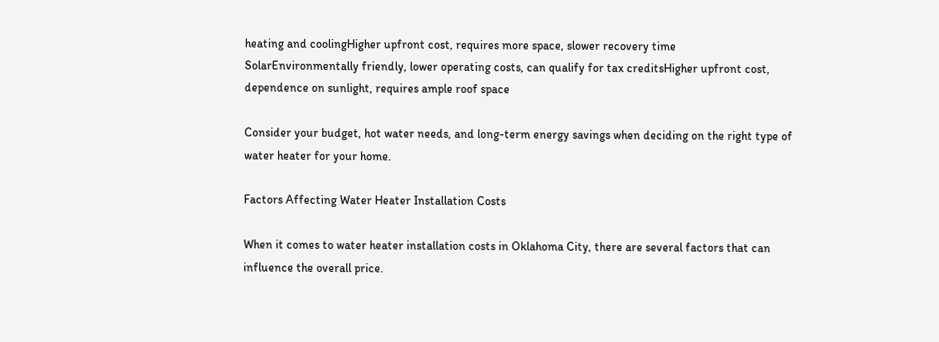heating and coolingHigher upfront cost, requires more space, slower recovery time
SolarEnvironmentally friendly, lower operating costs, can qualify for tax creditsHigher upfront cost, dependence on sunlight, requires ample roof space

Consider your budget, hot water needs, and long-term energy savings when deciding on the right type of water heater for your home.

Factors Affecting Water Heater Installation Costs

When it comes to water heater installation costs in Oklahoma City, there are several factors that can influence the overall price.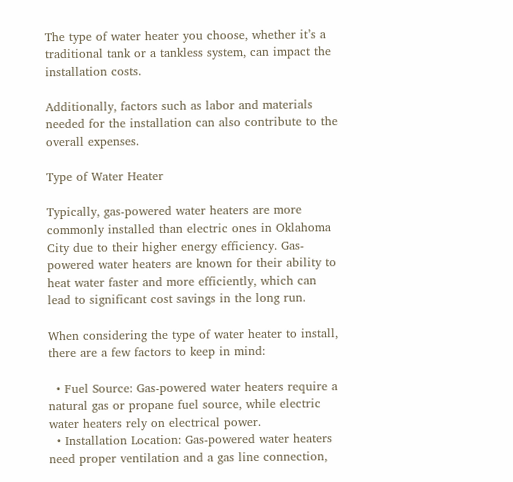The type of water heater you choose, whether it’s a traditional tank or a tankless system, can impact the installation costs.

Additionally, factors such as labor and materials needed for the installation can also contribute to the overall expenses.

Type of Water Heater

Typically, gas-powered water heaters are more commonly installed than electric ones in Oklahoma City due to their higher energy efficiency. Gas-powered water heaters are known for their ability to heat water faster and more efficiently, which can lead to significant cost savings in the long run.

When considering the type of water heater to install, there are a few factors to keep in mind:

  • Fuel Source: Gas-powered water heaters require a natural gas or propane fuel source, while electric water heaters rely on electrical power.
  • Installation Location: Gas-powered water heaters need proper ventilation and a gas line connection,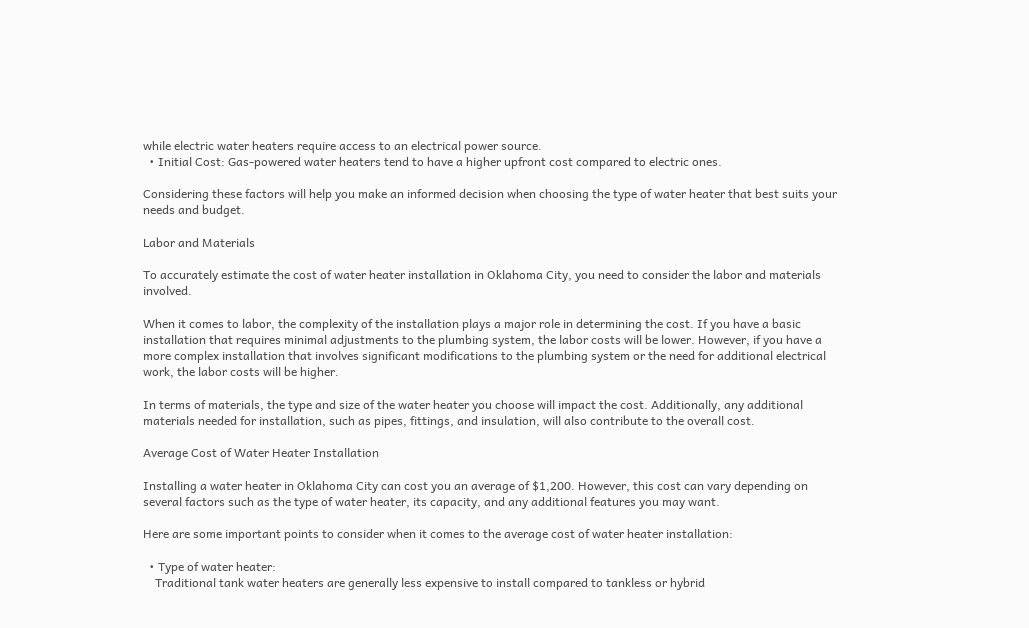while electric water heaters require access to an electrical power source.
  • Initial Cost: Gas-powered water heaters tend to have a higher upfront cost compared to electric ones.

Considering these factors will help you make an informed decision when choosing the type of water heater that best suits your needs and budget.

Labor and Materials

To accurately estimate the cost of water heater installation in Oklahoma City, you need to consider the labor and materials involved.

When it comes to labor, the complexity of the installation plays a major role in determining the cost. If you have a basic installation that requires minimal adjustments to the plumbing system, the labor costs will be lower. However, if you have a more complex installation that involves significant modifications to the plumbing system or the need for additional electrical work, the labor costs will be higher.

In terms of materials, the type and size of the water heater you choose will impact the cost. Additionally, any additional materials needed for installation, such as pipes, fittings, and insulation, will also contribute to the overall cost.

Average Cost of Water Heater Installation

Installing a water heater in Oklahoma City can cost you an average of $1,200. However, this cost can vary depending on several factors such as the type of water heater, its capacity, and any additional features you may want.

Here are some important points to consider when it comes to the average cost of water heater installation:

  • Type of water heater:
    Traditional tank water heaters are generally less expensive to install compared to tankless or hybrid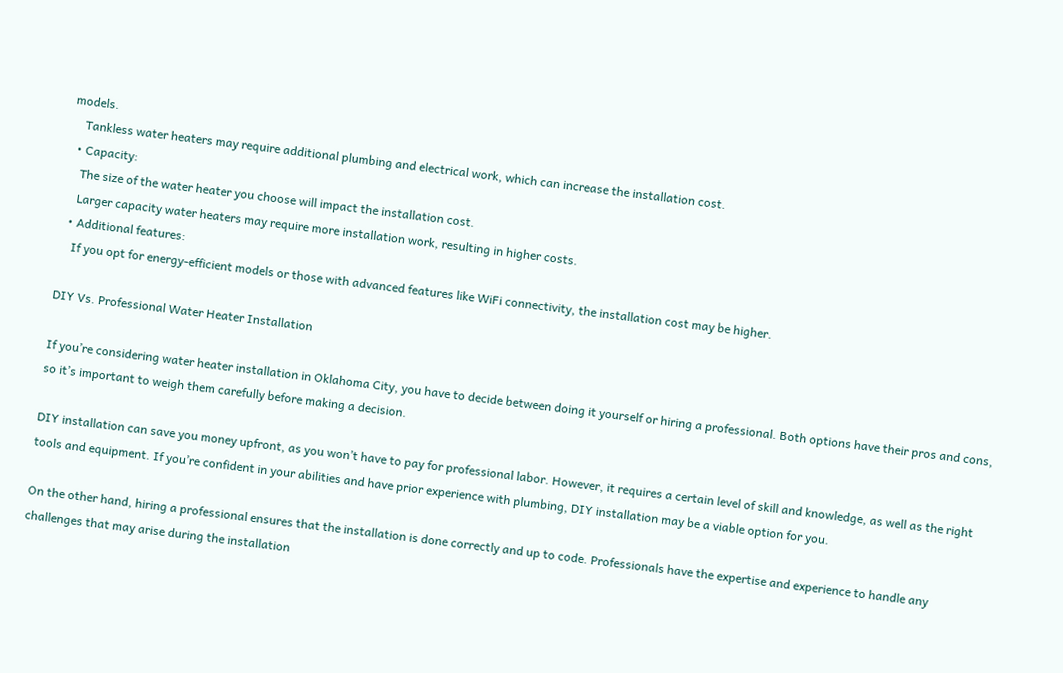models.
    Tankless water heaters may require additional plumbing and electrical work, which can increase the installation cost.
  • Capacity:
    The size of the water heater you choose will impact the installation cost.
    Larger capacity water heaters may require more installation work, resulting in higher costs.
  • Additional features:
    If you opt for energy-efficient models or those with advanced features like WiFi connectivity, the installation cost may be higher.

DIY Vs. Professional Water Heater Installation

If you’re considering water heater installation in Oklahoma City, you have to decide between doing it yourself or hiring a professional. Both options have their pros and cons, so it’s important to weigh them carefully before making a decision.

DIY installation can save you money upfront, as you won’t have to pay for professional labor. However, it requires a certain level of skill and knowledge, as well as the right tools and equipment. If you’re confident in your abilities and have prior experience with plumbing, DIY installation may be a viable option for you.

On the other hand, hiring a professional ensures that the installation is done correctly and up to code. Professionals have the expertise and experience to handle any challenges that may arise during the installation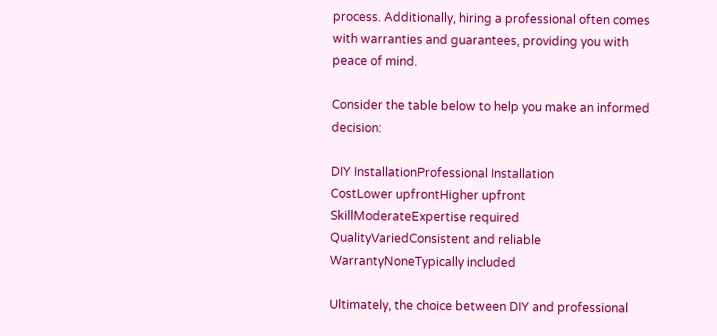process. Additionally, hiring a professional often comes with warranties and guarantees, providing you with peace of mind.

Consider the table below to help you make an informed decision:

DIY InstallationProfessional Installation
CostLower upfrontHigher upfront
SkillModerateExpertise required
QualityVariedConsistent and reliable
WarrantyNoneTypically included

Ultimately, the choice between DIY and professional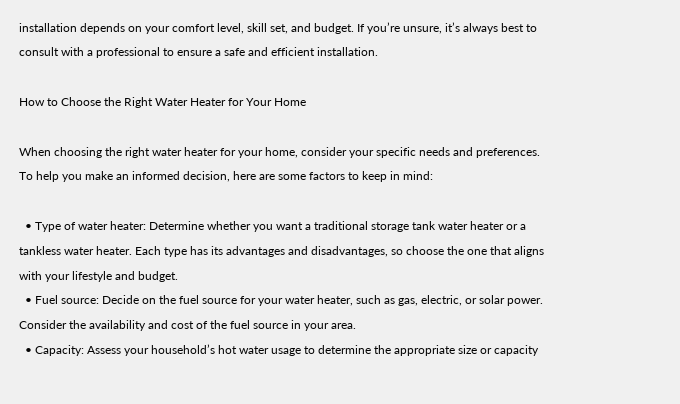installation depends on your comfort level, skill set, and budget. If you’re unsure, it’s always best to consult with a professional to ensure a safe and efficient installation.

How to Choose the Right Water Heater for Your Home

When choosing the right water heater for your home, consider your specific needs and preferences. To help you make an informed decision, here are some factors to keep in mind:

  • Type of water heater: Determine whether you want a traditional storage tank water heater or a tankless water heater. Each type has its advantages and disadvantages, so choose the one that aligns with your lifestyle and budget.
  • Fuel source: Decide on the fuel source for your water heater, such as gas, electric, or solar power. Consider the availability and cost of the fuel source in your area.
  • Capacity: Assess your household’s hot water usage to determine the appropriate size or capacity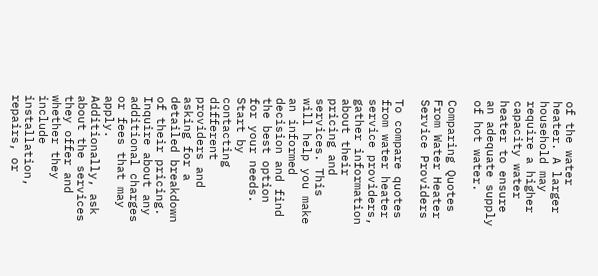of the water heater. A larger household may require a higher capacity water heater to ensure an adequate supply of hot water.

Comparing Quotes From Water Heater Service Providers

To compare quotes from water heater service providers, gather information about their pricing and services. This will help you make an informed decision and find the best option for your needs. Start by contacting different providers and asking for a detailed breakdown of their pricing. Inquire about any additional charges or fees that may apply. Additionally, ask about the services they offer and whether they include installation, repairs, or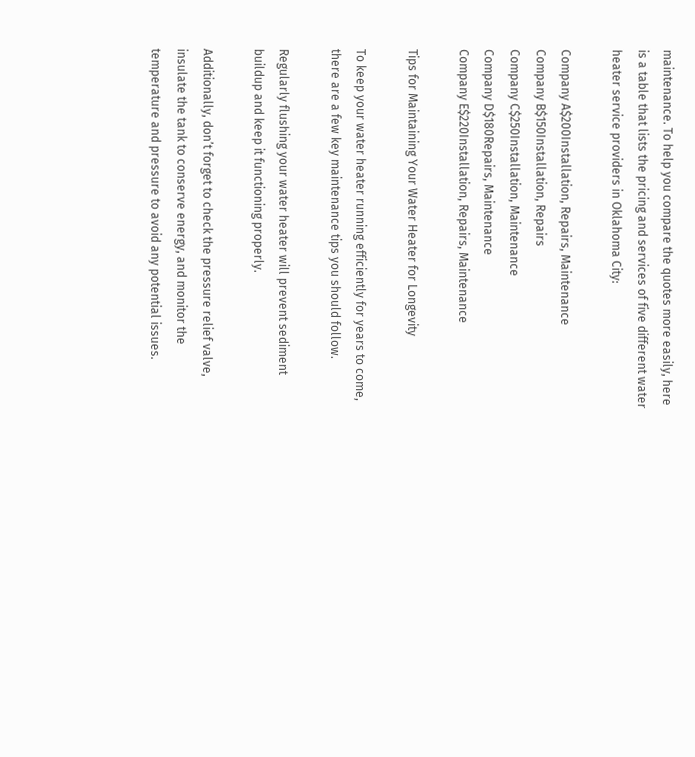maintenance. To help you compare the quotes more easily, here is a table that lists the pricing and services of five different water heater service providers in Oklahoma City:

Company A$200Installation, Repairs, Maintenance
Company B$150Installation, Repairs
Company C$250Installation, Maintenance
Company D$180Repairs, Maintenance
Company E$220Installation, Repairs, Maintenance

Tips for Maintaining Your Water Heater for Longevity

To keep your water heater running efficiently for years to come, there are a few key maintenance tips you should follow.

Regularly flushing your water heater will prevent sediment buildup and keep it functioning properly.

Additionally, don’t forget to check the pressure relief valve, insulate the tank to conserve energy, and monitor the temperature and pressure to avoid any potential issues.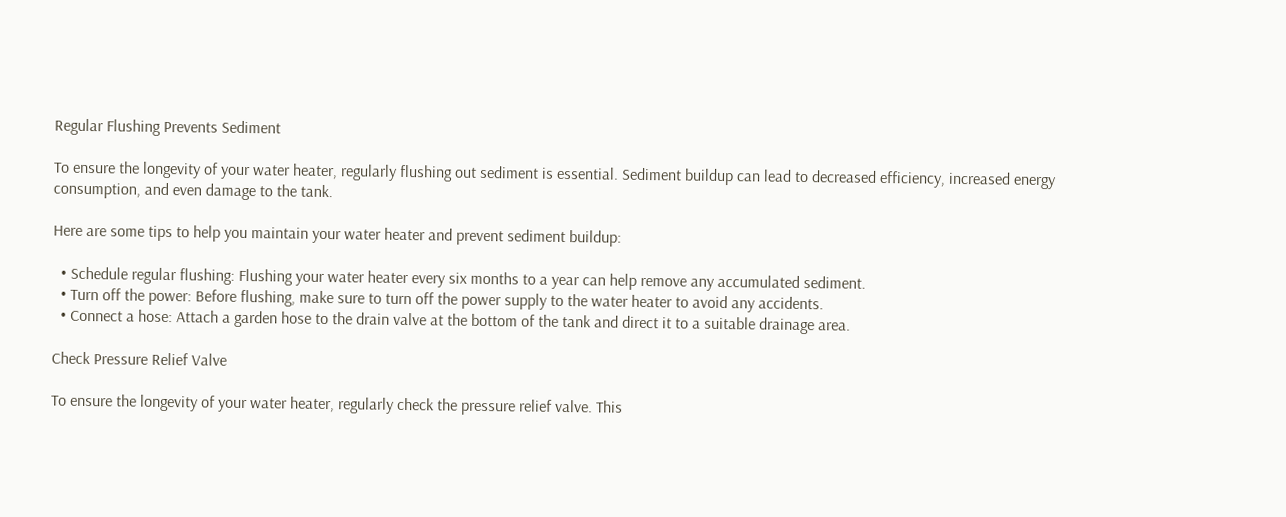Regular Flushing Prevents Sediment

To ensure the longevity of your water heater, regularly flushing out sediment is essential. Sediment buildup can lead to decreased efficiency, increased energy consumption, and even damage to the tank.

Here are some tips to help you maintain your water heater and prevent sediment buildup:

  • Schedule regular flushing: Flushing your water heater every six months to a year can help remove any accumulated sediment.
  • Turn off the power: Before flushing, make sure to turn off the power supply to the water heater to avoid any accidents.
  • Connect a hose: Attach a garden hose to the drain valve at the bottom of the tank and direct it to a suitable drainage area.

Check Pressure Relief Valve

To ensure the longevity of your water heater, regularly check the pressure relief valve. This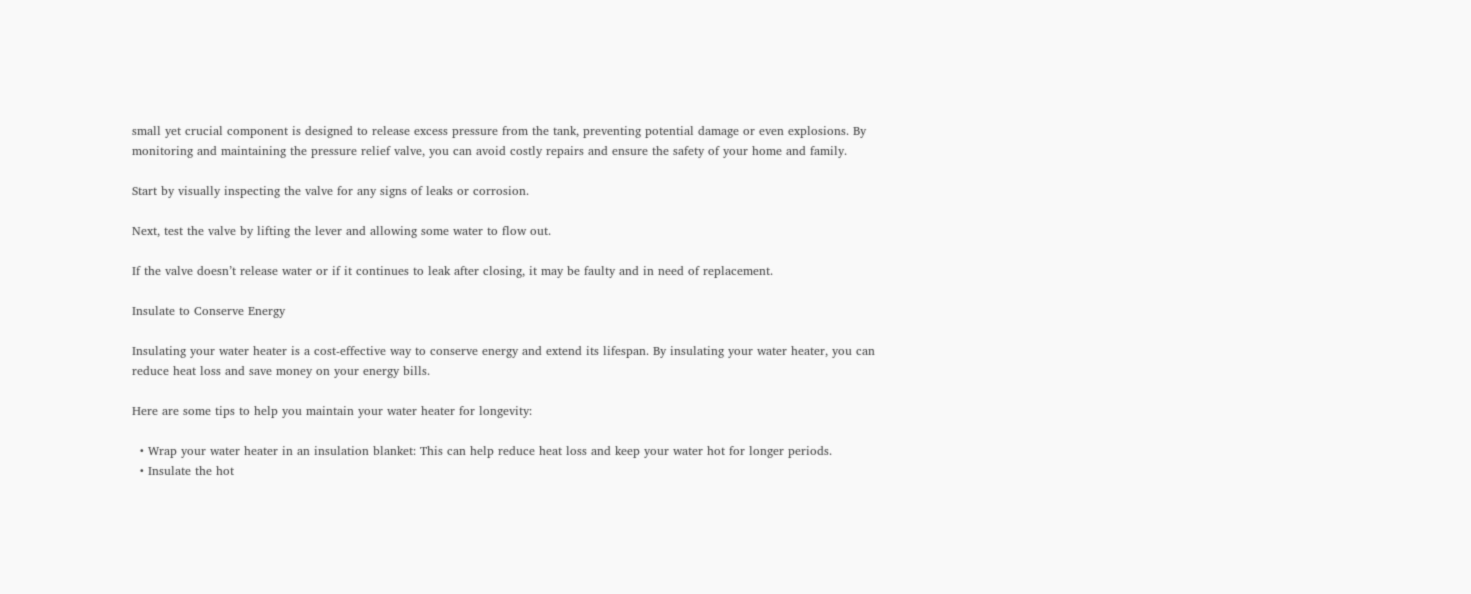small yet crucial component is designed to release excess pressure from the tank, preventing potential damage or even explosions. By monitoring and maintaining the pressure relief valve, you can avoid costly repairs and ensure the safety of your home and family.

Start by visually inspecting the valve for any signs of leaks or corrosion.

Next, test the valve by lifting the lever and allowing some water to flow out.

If the valve doesn’t release water or if it continues to leak after closing, it may be faulty and in need of replacement.

Insulate to Conserve Energy

Insulating your water heater is a cost-effective way to conserve energy and extend its lifespan. By insulating your water heater, you can reduce heat loss and save money on your energy bills.

Here are some tips to help you maintain your water heater for longevity:

  • Wrap your water heater in an insulation blanket: This can help reduce heat loss and keep your water hot for longer periods.
  • Insulate the hot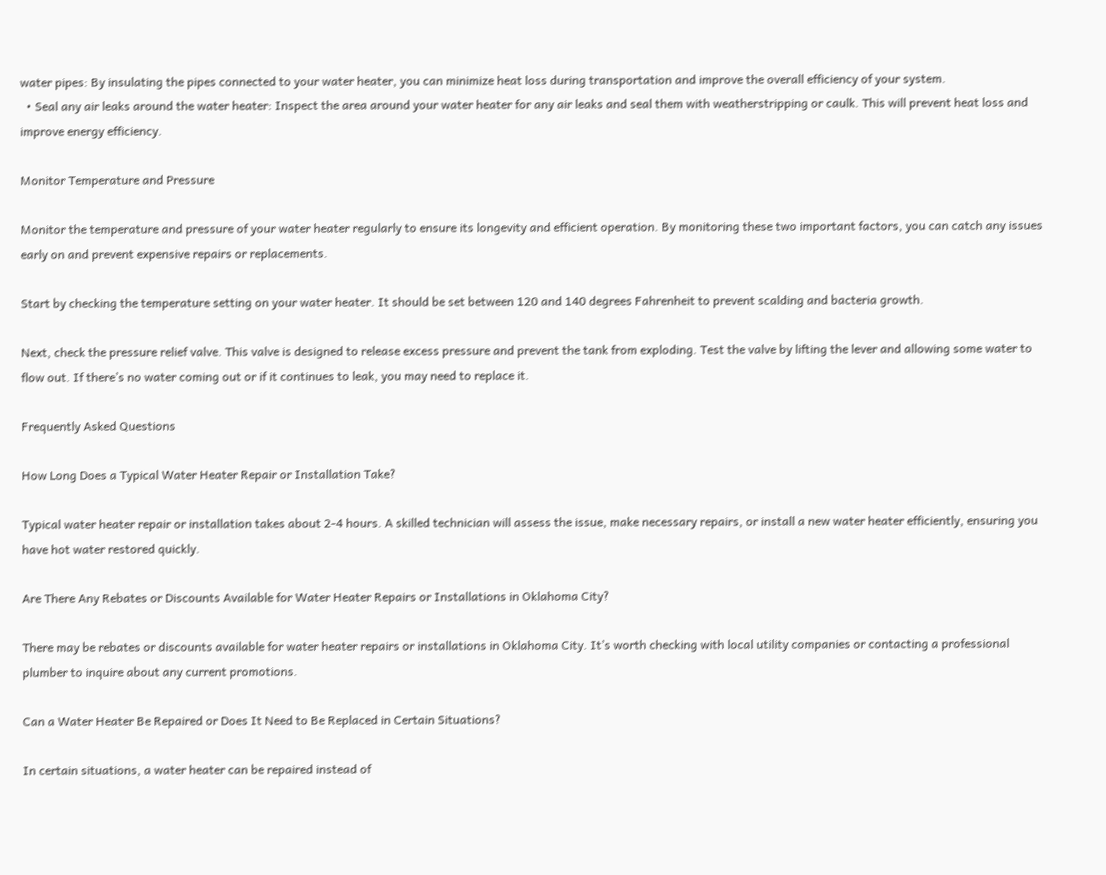water pipes: By insulating the pipes connected to your water heater, you can minimize heat loss during transportation and improve the overall efficiency of your system.
  • Seal any air leaks around the water heater: Inspect the area around your water heater for any air leaks and seal them with weatherstripping or caulk. This will prevent heat loss and improve energy efficiency.

Monitor Temperature and Pressure

Monitor the temperature and pressure of your water heater regularly to ensure its longevity and efficient operation. By monitoring these two important factors, you can catch any issues early on and prevent expensive repairs or replacements.

Start by checking the temperature setting on your water heater. It should be set between 120 and 140 degrees Fahrenheit to prevent scalding and bacteria growth.

Next, check the pressure relief valve. This valve is designed to release excess pressure and prevent the tank from exploding. Test the valve by lifting the lever and allowing some water to flow out. If there’s no water coming out or if it continues to leak, you may need to replace it.

Frequently Asked Questions

How Long Does a Typical Water Heater Repair or Installation Take?

Typical water heater repair or installation takes about 2-4 hours. A skilled technician will assess the issue, make necessary repairs, or install a new water heater efficiently, ensuring you have hot water restored quickly.

Are There Any Rebates or Discounts Available for Water Heater Repairs or Installations in Oklahoma City?

There may be rebates or discounts available for water heater repairs or installations in Oklahoma City. It’s worth checking with local utility companies or contacting a professional plumber to inquire about any current promotions.

Can a Water Heater Be Repaired or Does It Need to Be Replaced in Certain Situations?

In certain situations, a water heater can be repaired instead of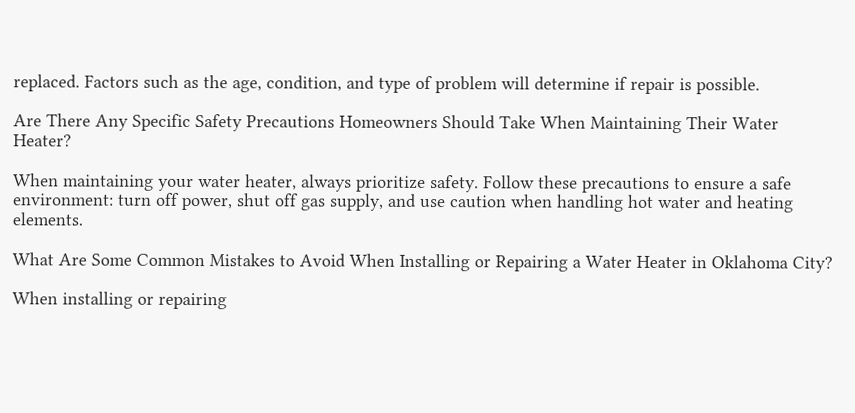replaced. Factors such as the age, condition, and type of problem will determine if repair is possible.

Are There Any Specific Safety Precautions Homeowners Should Take When Maintaining Their Water Heater?

When maintaining your water heater, always prioritize safety. Follow these precautions to ensure a safe environment: turn off power, shut off gas supply, and use caution when handling hot water and heating elements.

What Are Some Common Mistakes to Avoid When Installing or Repairing a Water Heater in Oklahoma City?

When installing or repairing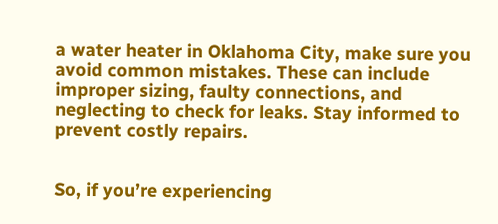a water heater in Oklahoma City, make sure you avoid common mistakes. These can include improper sizing, faulty connections, and neglecting to check for leaks. Stay informed to prevent costly repairs.


So, if you’re experiencing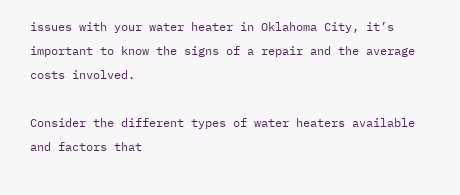issues with your water heater in Oklahoma City, it’s important to know the signs of a repair and the average costs involved.

Consider the different types of water heaters available and factors that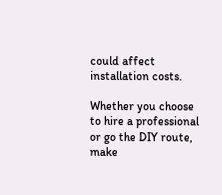could affect installation costs.

Whether you choose to hire a professional or go the DIY route, make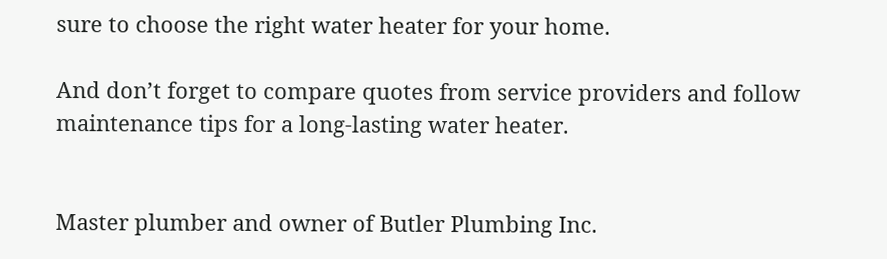sure to choose the right water heater for your home.

And don’t forget to compare quotes from service providers and follow maintenance tips for a long-lasting water heater.


Master plumber and owner of Butler Plumbing Inc.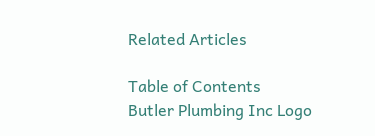Related Articles

Table of Contents
Butler Plumbing Inc Logo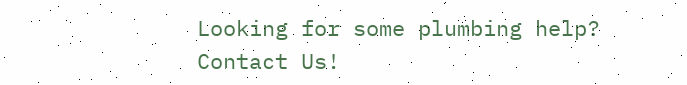Looking for some plumbing help? Contact Us!